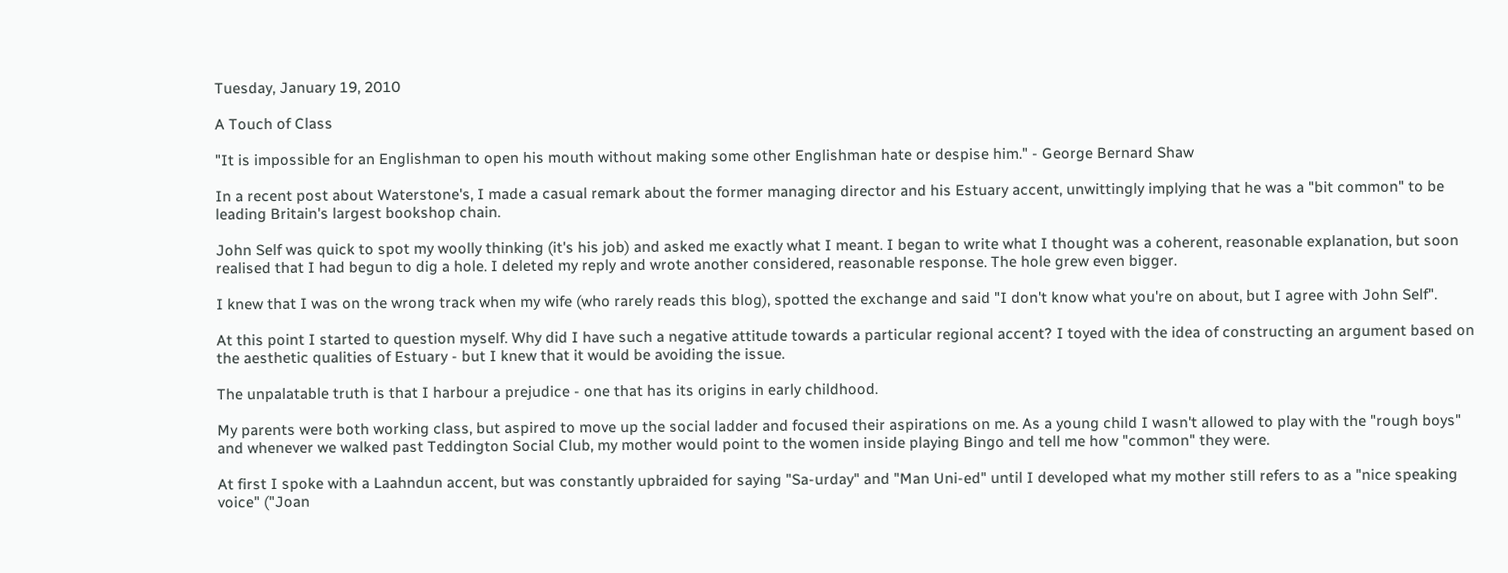Tuesday, January 19, 2010

A Touch of Class

"It is impossible for an Englishman to open his mouth without making some other Englishman hate or despise him." - George Bernard Shaw

In a recent post about Waterstone's, I made a casual remark about the former managing director and his Estuary accent, unwittingly implying that he was a "bit common" to be leading Britain's largest bookshop chain.

John Self was quick to spot my woolly thinking (it's his job) and asked me exactly what I meant. I began to write what I thought was a coherent, reasonable explanation, but soon realised that I had begun to dig a hole. I deleted my reply and wrote another considered, reasonable response. The hole grew even bigger.

I knew that I was on the wrong track when my wife (who rarely reads this blog), spotted the exchange and said "I don't know what you're on about, but I agree with John Self".

At this point I started to question myself. Why did I have such a negative attitude towards a particular regional accent? I toyed with the idea of constructing an argument based on the aesthetic qualities of Estuary - but I knew that it would be avoiding the issue.

The unpalatable truth is that I harbour a prejudice - one that has its origins in early childhood.

My parents were both working class, but aspired to move up the social ladder and focused their aspirations on me. As a young child I wasn't allowed to play with the "rough boys" and whenever we walked past Teddington Social Club, my mother would point to the women inside playing Bingo and tell me how "common" they were.

At first I spoke with a Laahndun accent, but was constantly upbraided for saying "Sa-urday" and "Man Uni-ed" until I developed what my mother still refers to as a "nice speaking voice" ("Joan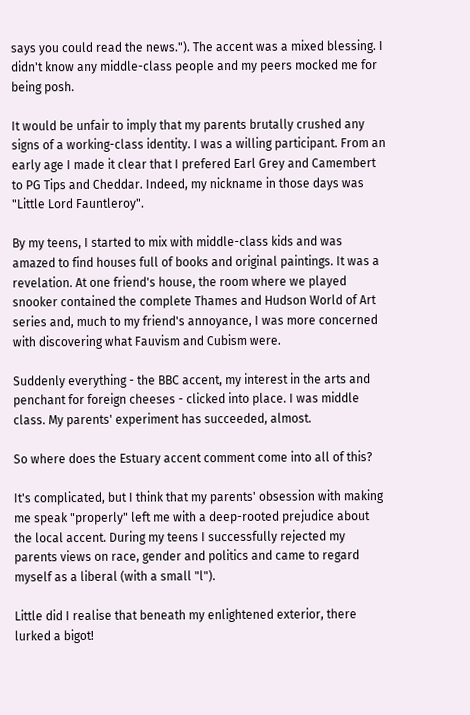says you could read the news."). The accent was a mixed blessing. I didn't know any middle-class people and my peers mocked me for being posh.

It would be unfair to imply that my parents brutally crushed any signs of a working-class identity. I was a willing participant. From an early age I made it clear that I prefered Earl Grey and Camembert to PG Tips and Cheddar. Indeed, my nickname in those days was "Little Lord Fauntleroy".

By my teens, I started to mix with middle-class kids and was amazed to find houses full of books and original paintings. It was a revelation. At one friend's house, the room where we played snooker contained the complete Thames and Hudson World of Art series and, much to my friend's annoyance, I was more concerned with discovering what Fauvism and Cubism were.

Suddenly everything - the BBC accent, my interest in the arts and penchant for foreign cheeses - clicked into place. I was middle class. My parents' experiment has succeeded, almost.

So where does the Estuary accent comment come into all of this?

It's complicated, but I think that my parents' obsession with making me speak "properly" left me with a deep-rooted prejudice about the local accent. During my teens I successfully rejected my parents views on race, gender and politics and came to regard myself as a liberal (with a small "l").

Little did I realise that beneath my enlightened exterior, there lurked a bigot!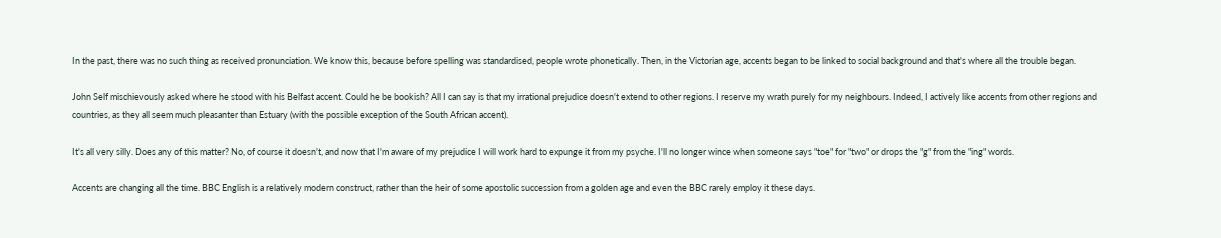In the past, there was no such thing as received pronunciation. We know this, because before spelling was standardised, people wrote phonetically. Then, in the Victorian age, accents began to be linked to social background and that's where all the trouble began.

John Self mischievously asked where he stood with his Belfast accent. Could he be bookish? All I can say is that my irrational prejudice doesn't extend to other regions. I reserve my wrath purely for my neighbours. Indeed, I actively like accents from other regions and countries, as they all seem much pleasanter than Estuary (with the possible exception of the South African accent).

It's all very silly. Does any of this matter? No, of course it doesn't, and now that I'm aware of my prejudice I will work hard to expunge it from my psyche. I'll no longer wince when someone says "toe" for "two" or drops the "g" from the "ing" words.

Accents are changing all the time. BBC English is a relatively modern construct, rather than the heir of some apostolic succession from a golden age and even the BBC rarely employ it these days.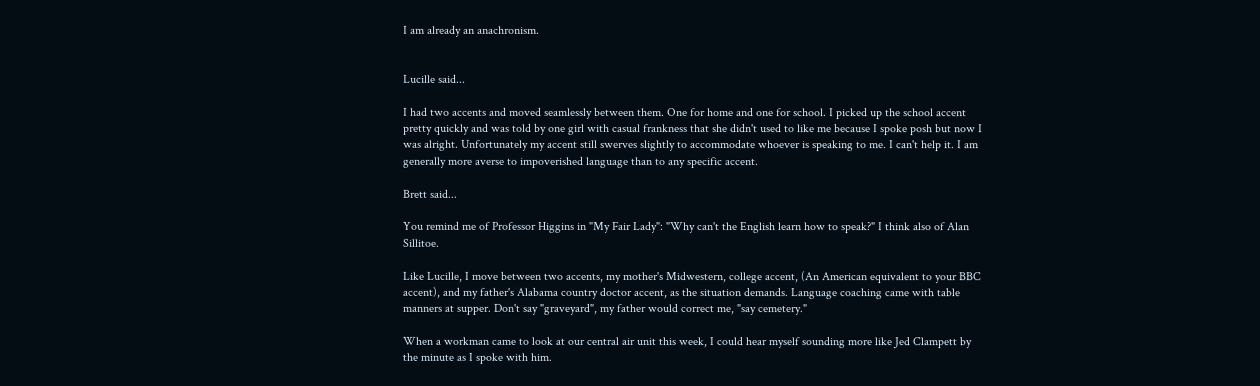I am already an anachronism.


Lucille said...

I had two accents and moved seamlessly between them. One for home and one for school. I picked up the school accent pretty quickly and was told by one girl with casual frankness that she didn't used to like me because I spoke posh but now I was alright. Unfortunately my accent still swerves slightly to accommodate whoever is speaking to me. I can't help it. I am generally more averse to impoverished language than to any specific accent.

Brett said...

You remind me of Professor Higgins in "My Fair Lady": "Why can't the English learn how to speak?" I think also of Alan Sillitoe.

Like Lucille, I move between two accents, my mother's Midwestern, college accent, (An American equivalent to your BBC accent), and my father's Alabama country doctor accent, as the situation demands. Language coaching came with table manners at supper. Don't say "graveyard", my father would correct me, "say cemetery."

When a workman came to look at our central air unit this week, I could hear myself sounding more like Jed Clampett by the minute as I spoke with him.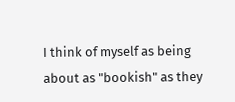I think of myself as being about as "bookish" as they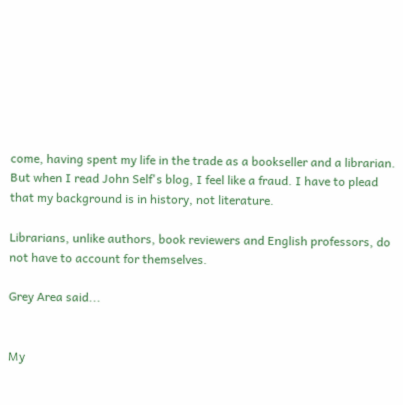come, having spent my life in the trade as a bookseller and a librarian. But when I read John Self's blog, I feel like a fraud. I have to plead that my background is in history, not literature.

Librarians, unlike authors, book reviewers and English professors, do not have to account for themselves.

Grey Area said...


My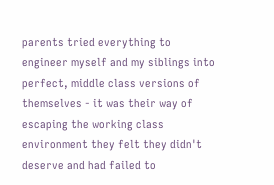parents tried everything to engineer myself and my siblings into perfect, middle class versions of themselves - it was their way of escaping the working class environment they felt they didn't deserve and had failed to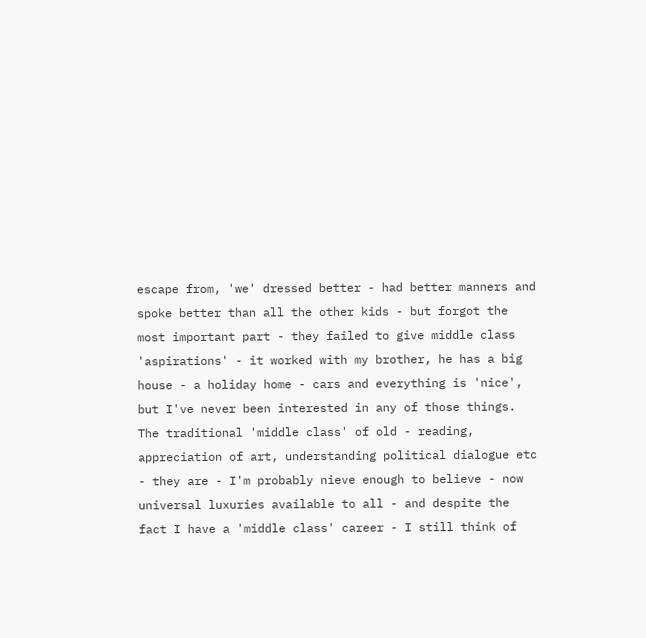escape from, 'we' dressed better - had better manners and spoke better than all the other kids - but forgot the most important part - they failed to give middle class 'aspirations' - it worked with my brother, he has a big house - a holiday home - cars and everything is 'nice', but I've never been interested in any of those things. The traditional 'middle class' of old - reading, appreciation of art, understanding political dialogue etc - they are - I'm probably nieve enough to believe - now universal luxuries available to all - and despite the fact I have a 'middle class' career - I still think of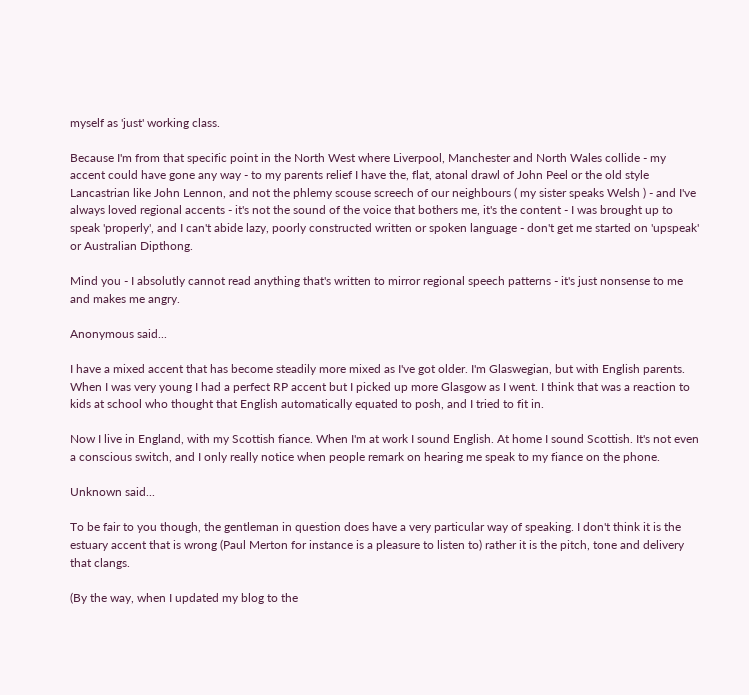myself as 'just' working class.

Because I'm from that specific point in the North West where Liverpool, Manchester and North Wales collide - my accent could have gone any way - to my parents relief I have the, flat, atonal drawl of John Peel or the old style Lancastrian like John Lennon, and not the phlemy scouse screech of our neighbours ( my sister speaks Welsh ) - and I've always loved regional accents - it's not the sound of the voice that bothers me, it's the content - I was brought up to speak 'properly', and I can't abide lazy, poorly constructed written or spoken language - don't get me started on 'upspeak' or Australian Dipthong.

Mind you - I absolutly cannot read anything that's written to mirror regional speech patterns - it's just nonsense to me and makes me angry.

Anonymous said...

I have a mixed accent that has become steadily more mixed as I've got older. I'm Glaswegian, but with English parents. When I was very young I had a perfect RP accent but I picked up more Glasgow as I went. I think that was a reaction to kids at school who thought that English automatically equated to posh, and I tried to fit in.

Now I live in England, with my Scottish fiance. When I'm at work I sound English. At home I sound Scottish. It's not even a conscious switch, and I only really notice when people remark on hearing me speak to my fiance on the phone.

Unknown said...

To be fair to you though, the gentleman in question does have a very particular way of speaking. I don't think it is the estuary accent that is wrong (Paul Merton for instance is a pleasure to listen to) rather it is the pitch, tone and delivery that clangs.

(By the way, when I updated my blog to the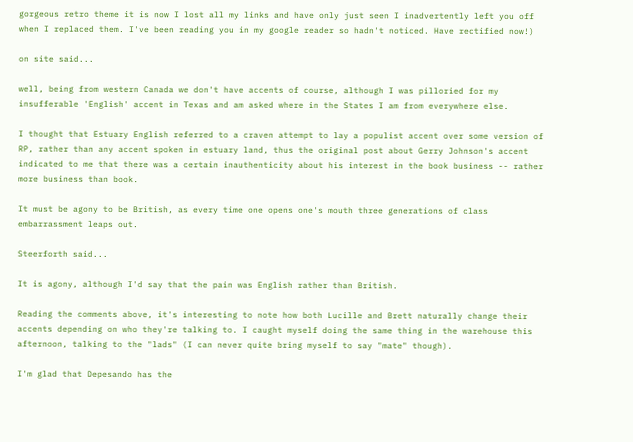gorgeous retro theme it is now I lost all my links and have only just seen I inadvertently left you off when I replaced them. I've been reading you in my google reader so hadn't noticed. Have rectified now!)

on site said...

well, being from western Canada we don't have accents of course, although I was pilloried for my insufferable 'English' accent in Texas and am asked where in the States I am from everywhere else.

I thought that Estuary English referred to a craven attempt to lay a populist accent over some version of RP, rather than any accent spoken in estuary land, thus the original post about Gerry Johnson's accent indicated to me that there was a certain inauthenticity about his interest in the book business -- rather more business than book.

It must be agony to be British, as every time one opens one's mouth three generations of class embarrassment leaps out.

Steerforth said...

It is agony, although I'd say that the pain was English rather than British.

Reading the comments above, it's interesting to note how both Lucille and Brett naturally change their accents depending on who they're talking to. I caught myself doing the same thing in the warehouse this afternoon, talking to the "lads" (I can never quite bring myself to say "mate" though).

I'm glad that Depesando has the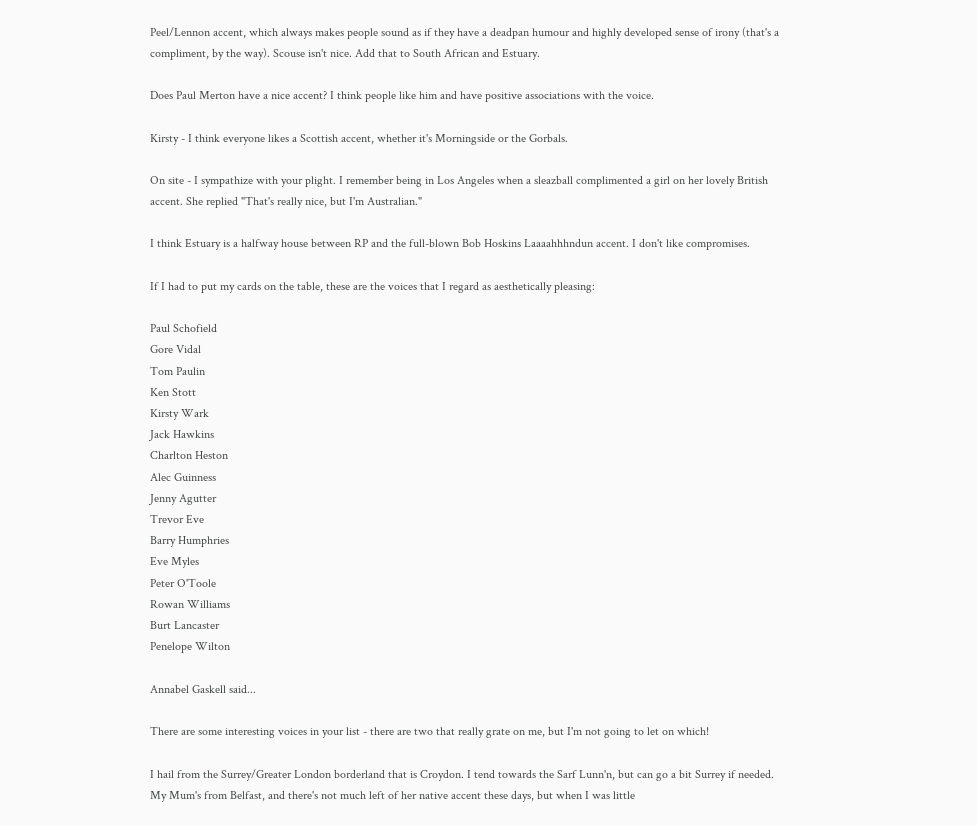Peel/Lennon accent, which always makes people sound as if they have a deadpan humour and highly developed sense of irony (that's a compliment, by the way). Scouse isn't nice. Add that to South African and Estuary.

Does Paul Merton have a nice accent? I think people like him and have positive associations with the voice.

Kirsty - I think everyone likes a Scottish accent, whether it's Morningside or the Gorbals.

On site - I sympathize with your plight. I remember being in Los Angeles when a sleazball complimented a girl on her lovely British accent. She replied "That's really nice, but I'm Australian."

I think Estuary is a halfway house between RP and the full-blown Bob Hoskins Laaaahhhndun accent. I don't like compromises.

If I had to put my cards on the table, these are the voices that I regard as aesthetically pleasing:

Paul Schofield
Gore Vidal
Tom Paulin
Ken Stott
Kirsty Wark
Jack Hawkins
Charlton Heston
Alec Guinness
Jenny Agutter
Trevor Eve
Barry Humphries
Eve Myles
Peter O'Toole
Rowan Williams
Burt Lancaster
Penelope Wilton

Annabel Gaskell said...

There are some interesting voices in your list - there are two that really grate on me, but I'm not going to let on which!

I hail from the Surrey/Greater London borderland that is Croydon. I tend towards the Sarf Lunn'n, but can go a bit Surrey if needed. My Mum's from Belfast, and there's not much left of her native accent these days, but when I was little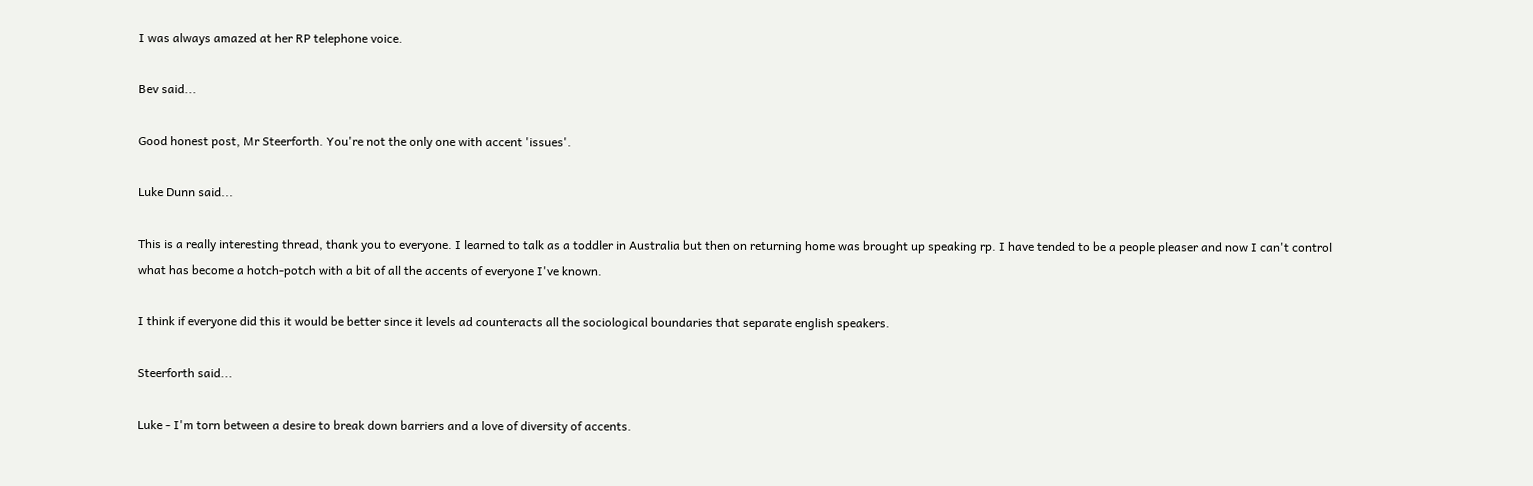I was always amazed at her RP telephone voice.

Bev said...

Good honest post, Mr Steerforth. You're not the only one with accent 'issues'.

Luke Dunn said...

This is a really interesting thread, thank you to everyone. I learned to talk as a toddler in Australia but then on returning home was brought up speaking rp. I have tended to be a people pleaser and now I can't control what has become a hotch-potch with a bit of all the accents of everyone I've known.

I think if everyone did this it would be better since it levels ad counteracts all the sociological boundaries that separate english speakers.

Steerforth said...

Luke - I'm torn between a desire to break down barriers and a love of diversity of accents.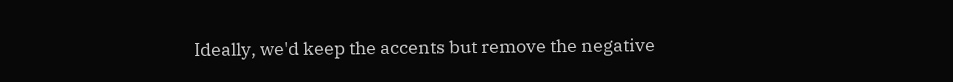Ideally, we'd keep the accents but remove the negative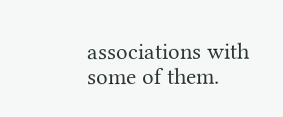associations with some of them.